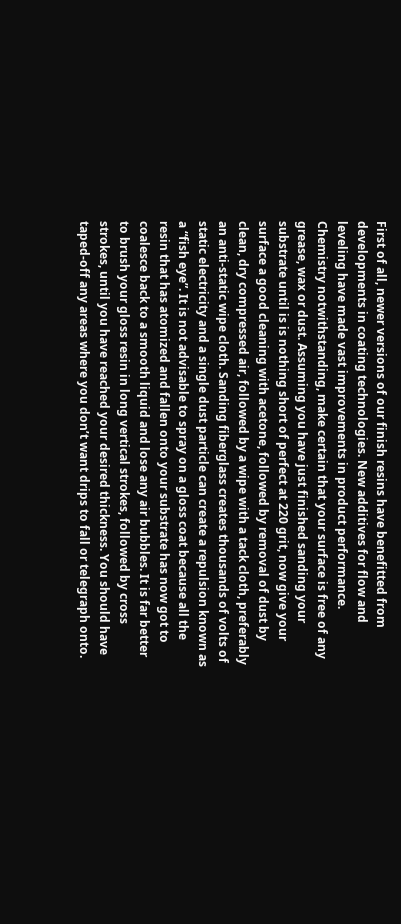First of all, newer versions of our finish resins have benefitted from developments in coating technologies. New additives for flow and leveling have made vast improvements in product performance. Chemistry notwithstanding, make certain that your surface is free of any grease, wax or dust. Assuming you have just finished sanding your substrate until is is nothing short of perfect at 220 grit, now give your surface a good cleaning with acetone, followed by removal of dust by clean, dry compressed air, followed by a wipe with a tack cloth, preferably an anti-static wipe cloth. Sanding fiberglass creates thousands of volts of static electricity and a single dust particle can create a repulsion known as a “fish eye”. It is not advisable to spray on a gloss coat because all the resin that has atomized and fallen onto your substrate has now got to coalesce back to a smooth liquid and lose any air bubbles. It is far better to brush your gloss resin in long vertical strokes, followed by cross strokes, until you have reached your desired thickness. You should have taped-off any areas where you don’t want drips to fall or telegraph onto.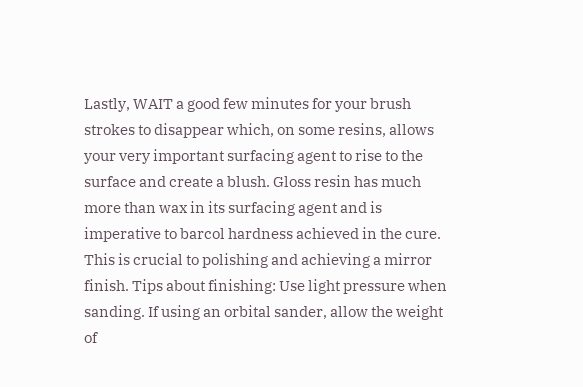Lastly, WAIT a good few minutes for your brush strokes to disappear which, on some resins, allows your very important surfacing agent to rise to the surface and create a blush. Gloss resin has much more than wax in its surfacing agent and is imperative to barcol hardness achieved in the cure. This is crucial to polishing and achieving a mirror finish. Tips about finishing: Use light pressure when sanding. If using an orbital sander, allow the weight of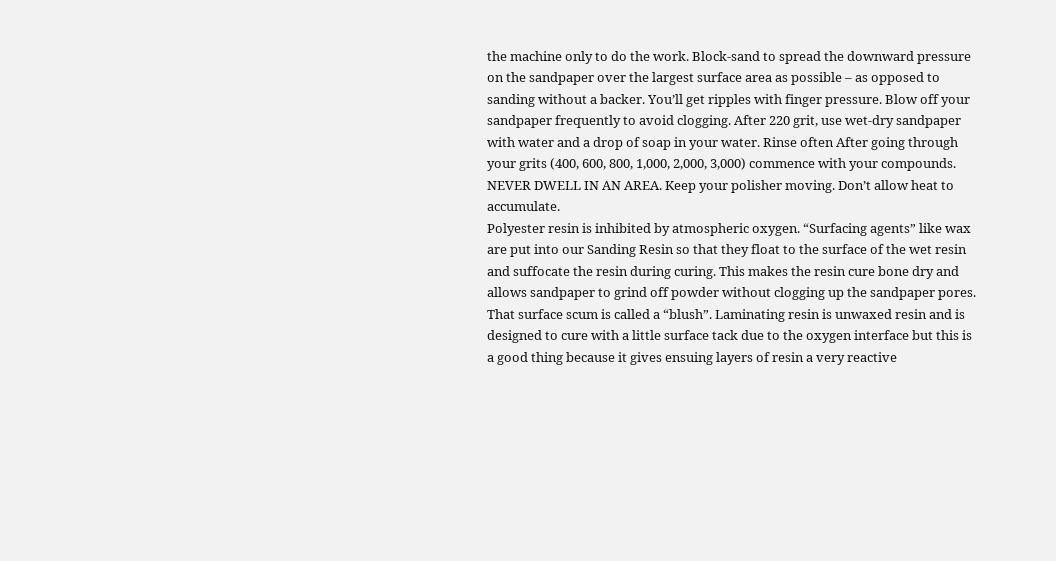the machine only to do the work. Block-sand to spread the downward pressure on the sandpaper over the largest surface area as possible – as opposed to sanding without a backer. You’ll get ripples with finger pressure. Blow off your sandpaper frequently to avoid clogging. After 220 grit, use wet-dry sandpaper with water and a drop of soap in your water. Rinse often After going through your grits (400, 600, 800, 1,000, 2,000, 3,000) commence with your compounds. NEVER DWELL IN AN AREA. Keep your polisher moving. Don’t allow heat to accumulate.
Polyester resin is inhibited by atmospheric oxygen. “Surfacing agents” like wax are put into our Sanding Resin so that they float to the surface of the wet resin and suffocate the resin during curing. This makes the resin cure bone dry and allows sandpaper to grind off powder without clogging up the sandpaper pores. That surface scum is called a “blush”. Laminating resin is unwaxed resin and is designed to cure with a little surface tack due to the oxygen interface but this is a good thing because it gives ensuing layers of resin a very reactive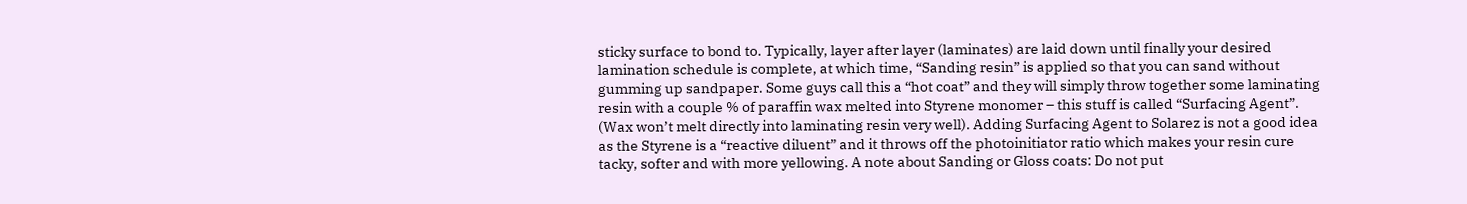sticky surface to bond to. Typically, layer after layer (laminates) are laid down until finally your desired lamination schedule is complete, at which time, “Sanding resin” is applied so that you can sand without gumming up sandpaper. Some guys call this a “hot coat” and they will simply throw together some laminating resin with a couple % of paraffin wax melted into Styrene monomer – this stuff is called “Surfacing Agent”. (Wax won’t melt directly into laminating resin very well). Adding Surfacing Agent to Solarez is not a good idea as the Styrene is a “reactive diluent” and it throws off the photoinitiator ratio which makes your resin cure tacky, softer and with more yellowing. A note about Sanding or Gloss coats: Do not put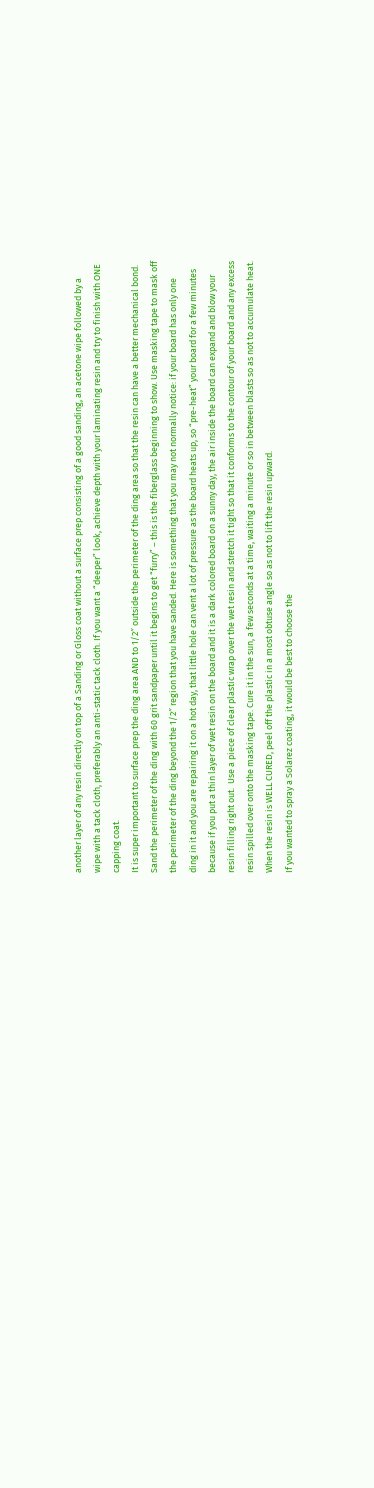another layer of any resin directly on top of a Sanding or Gloss coat without a surface prep consisting of a good sanding, an acetone wipe followed by a wipe with a tack cloth, preferably an anti-static tack cloth. If you want a “deeper” look, achieve depth with your laminating resin and try to finish with ONE capping coat.
It is super important to surface prep the ding area AND to 1/2″ outside the perimeter of the ding area so that the resin can have a better mechanical bond. Sand the perimeter of the ding with 60 grit sandpaper until it begins to get “furry” – this is the fiberglass beginning to show. Use masking tape to mask off the perimeter of the ding beyond the 1/2″ region that you have sanded. Here is something that you may not normally notice: if your board has only one ding in it and you are repairing it on a hot day, that little hole can vent a lot of pressure as the board heats up, so “pre-heat” your board for a few minutes because if you put a thin layer of wet resin on the board and it is a dark colored board on a sunny day, the air inside the board can expand and blow your resin filling right out.  Use a piece of clear plastic wrap over the wet resin and stretch it tight so that it conforms to the contour of your board and any excess resin spilled over onto the masking tape. Cure it in the sun, a few seconds at a time, waiting a minute or so in between blasts so as not to accumulate heat. When the resin is WELL CURED, peel off the plastic in a most obtuse angle so as not to lift the resin upward.
If you wanted to spray a Solarez coating, it would be best to choose the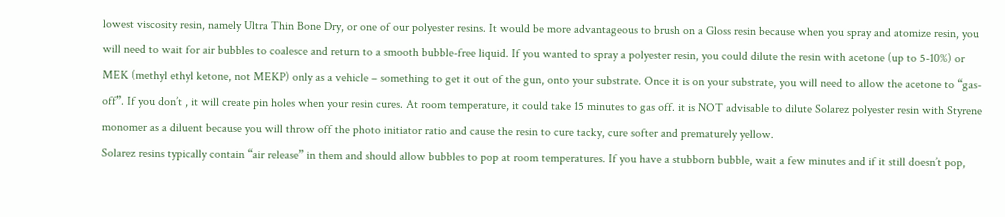lowest viscosity resin, namely Ultra Thin Bone Dry, or one of our polyester resins. It would be more advantageous to brush on a Gloss resin because when you spray and atomize resin, you will need to wait for air bubbles to coalesce and return to a smooth bubble-free liquid. If you wanted to spray a polyester resin, you could dilute the resin with acetone (up to 5-10%) or MEK (methyl ethyl ketone, not MEKP) only as a vehicle – something to get it out of the gun, onto your substrate. Once it is on your substrate, you will need to allow the acetone to “gas-off”. If you don’t , it will create pin holes when your resin cures. At room temperature, it could take 15 minutes to gas off. it is NOT advisable to dilute Solarez polyester resin with Styrene monomer as a diluent because you will throw off the photo initiator ratio and cause the resin to cure tacky, cure softer and prematurely yellow.
Solarez resins typically contain “air release” in them and should allow bubbles to pop at room temperatures. If you have a stubborn bubble, wait a few minutes and if it still doesn’t pop,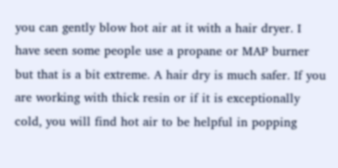you can gently blow hot air at it with a hair dryer. I have seen some people use a propane or MAP burner but that is a bit extreme. A hair dry is much safer. If you are working with thick resin or if it is exceptionally cold, you will find hot air to be helpful in popping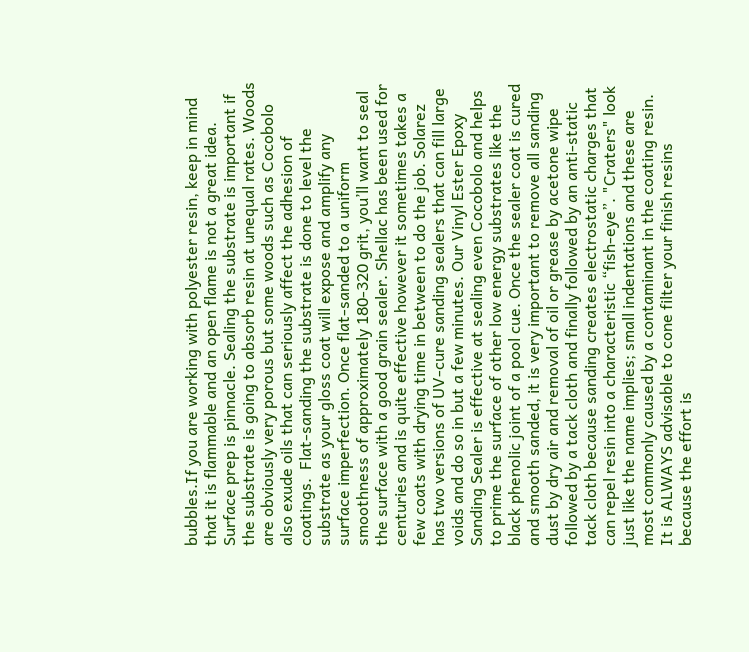bubbles.If you are working with polyester resin, keep in mind that it is flammable and an open flame is not a great idea.
Surface prep is pinnacle. Sealing the substrate is important if the substrate is going to absorb resin at unequal rates. Woods are obviously very porous but some woods such as Cocobolo also exude oils that can seriously affect the adhesion of coatings.  Flat-sanding the substrate is done to level the substrate as your gloss coat will expose and amplify any surface imperfection. Once flat-sanded to a uniform smoothness of approximately 180-320 grit, you’ll want to seal the surface with a good grain sealer. Shellac has been used for centuries and is quite effective however it sometimes takes a few coats with drying time in between to do the job. Solarez has two versions of UV-cure sanding sealers that can fill large voids and do so in but a few minutes. Our Vinyl Ester Epoxy Sanding Sealer is effective at sealing even Cocobolo and helps to prime the surface of other low energy substrates like the black phenolic joint of a pool cue. Once the sealer coat is cured and smooth sanded, it is very important to remove all sanding dust by dry air and removal of oil or grease by acetone wipe followed by a tack cloth and finally followed by an anti-static tack cloth because sanding creates electrostatic charges that can repel resin into a characteristic “fish-eye”. "Craters" look just like the name implies; small indentations and these are most commonly caused by a contaminant in the coating resin. It is ALWAYS advisable to cone filter your finish resins because the effort is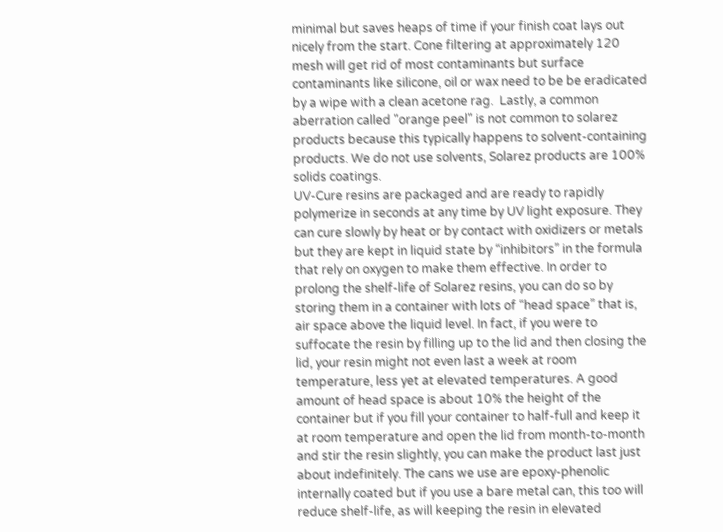minimal but saves heaps of time if your finish coat lays out nicely from the start. Cone filtering at approximately 120 mesh will get rid of most contaminants but surface contaminants like silicone, oil or wax need to be be eradicated by a wipe with a clean acetone rag.  Lastly, a common aberration called "orange peel" is not common to solarez products because this typically happens to solvent-containing products. We do not use solvents, Solarez products are 100% solids coatings.
UV-Cure resins are packaged and are ready to rapidly polymerize in seconds at any time by UV light exposure. They can cure slowly by heat or by contact with oxidizers or metals but they are kept in liquid state by “inhibitors” in the formula that rely on oxygen to make them effective. In order to prolong the shelf-life of Solarez resins, you can do so by storing them in a container with lots of “head space” that is, air space above the liquid level. In fact, if you were to suffocate the resin by filling up to the lid and then closing the lid, your resin might not even last a week at room temperature, less yet at elevated temperatures. A good amount of head space is about 10% the height of the container but if you fill your container to half-full and keep it at room temperature and open the lid from month-to-month and stir the resin slightly, you can make the product last just about indefinitely. The cans we use are epoxy-phenolic internally coated but if you use a bare metal can, this too will reduce shelf-life, as will keeping the resin in elevated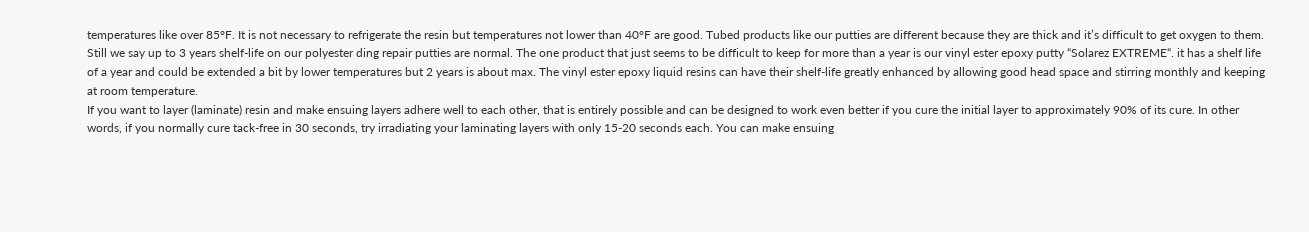temperatures like over 85°F. It is not necessary to refrigerate the resin but temperatures not lower than 40°F are good. Tubed products like our putties are different because they are thick and it’s difficult to get oxygen to them. Still we say up to 3 years shelf-life on our polyester ding repair putties are normal. The one product that just seems to be difficult to keep for more than a year is our vinyl ester epoxy putty “Solarez EXTREME“. it has a shelf life of a year and could be extended a bit by lower temperatures but 2 years is about max. The vinyl ester epoxy liquid resins can have their shelf-life greatly enhanced by allowing good head space and stirring monthly and keeping at room temperature.
If you want to layer (laminate) resin and make ensuing layers adhere well to each other, that is entirely possible and can be designed to work even better if you cure the initial layer to approximately 90% of its cure. In other words, if you normally cure tack-free in 30 seconds, try irradiating your laminating layers with only 15-20 seconds each. You can make ensuing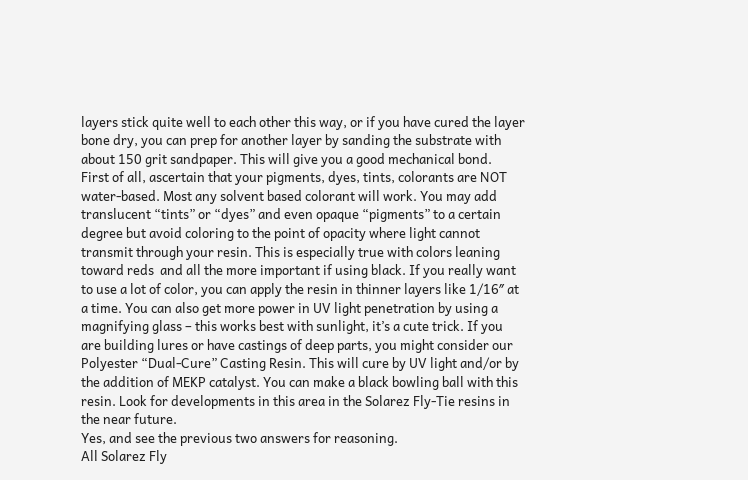layers stick quite well to each other this way, or if you have cured the layer bone dry, you can prep for another layer by sanding the substrate with about 150 grit sandpaper. This will give you a good mechanical bond.
First of all, ascertain that your pigments, dyes, tints, colorants are NOT water-based. Most any solvent based colorant will work. You may add translucent “tints” or “dyes” and even opaque “pigments” to a certain degree but avoid coloring to the point of opacity where light cannot transmit through your resin. This is especially true with colors leaning toward reds  and all the more important if using black. If you really want to use a lot of color, you can apply the resin in thinner layers like 1/16″ at a time. You can also get more power in UV light penetration by using a magnifying glass – this works best with sunlight, it’s a cute trick. If you are building lures or have castings of deep parts, you might consider our Polyester “Dual-Cure” Casting Resin. This will cure by UV light and/or by the addition of MEKP catalyst. You can make a black bowling ball with this resin. Look for developments in this area in the Solarez Fly-Tie resins in the near future.
Yes, and see the previous two answers for reasoning.
All Solarez Fly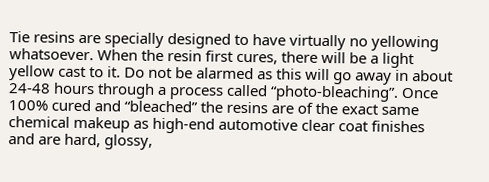Tie resins are specially designed to have virtually no yellowing whatsoever. When the resin first cures, there will be a light yellow cast to it. Do not be alarmed as this will go away in about 24-48 hours through a process called “photo-bleaching”. Once 100% cured and “bleached” the resins are of the exact same chemical makeup as high-end automotive clear coat finishes and are hard, glossy,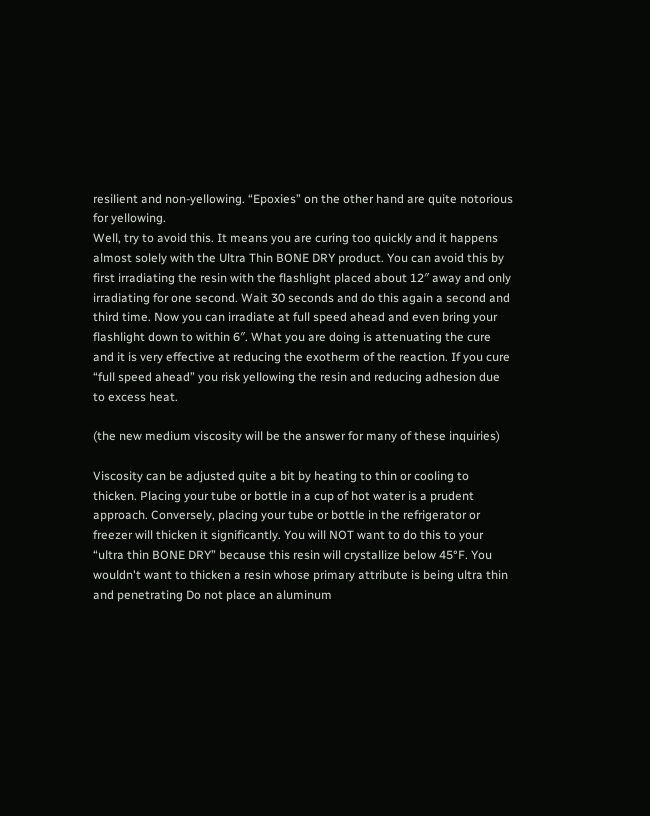resilient and non-yellowing. “Epoxies” on the other hand are quite notorious for yellowing.
Well, try to avoid this. It means you are curing too quickly and it happens almost solely with the Ultra Thin BONE DRY product. You can avoid this by first irradiating the resin with the flashlight placed about 12″ away and only irradiating for one second. Wait 30 seconds and do this again a second and third time. Now you can irradiate at full speed ahead and even bring your flashlight down to within 6″. What you are doing is attenuating the cure and it is very effective at reducing the exotherm of the reaction. If you cure “full speed ahead” you risk yellowing the resin and reducing adhesion due to excess heat.

(the new medium viscosity will be the answer for many of these inquiries)

Viscosity can be adjusted quite a bit by heating to thin or cooling to thicken. Placing your tube or bottle in a cup of hot water is a prudent approach. Conversely, placing your tube or bottle in the refrigerator or freezer will thicken it significantly. You will NOT want to do this to your “ultra thin BONE DRY” because this resin will crystallize below 45°F. You wouldn't want to thicken a resin whose primary attribute is being ultra thin and penetrating Do not place an aluminum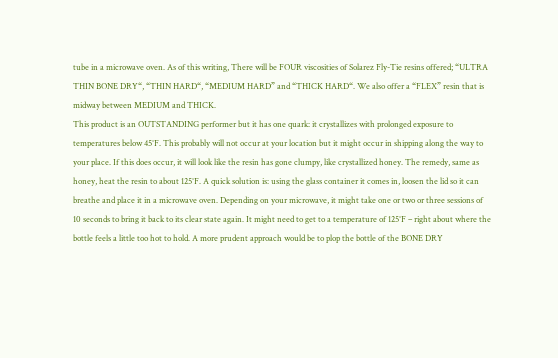tube in a microwave oven. As of this writing, There will be FOUR viscosities of Solarez Fly-Tie resins offered; “ULTRA THIN BONE DRY“, “THIN HARD“, “MEDIUM HARD” and “THICK HARD“. We also offer a “FLEX” resin that is midway between MEDIUM and THICK.
This product is an OUTSTANDING performer but it has one quark: it crystallizes with prolonged exposure to temperatures below 45°F. This probably will not occur at your location but it might occur in shipping along the way to your place. If this does occur, it will look like the resin has gone clumpy, like crystallized honey. The remedy, same as honey, heat the resin to about 125°F. A quick solution is: using the glass container it comes in, loosen the lid so it can breathe and place it in a microwave oven. Depending on your microwave, it might take one or two or three sessions of 10 seconds to bring it back to its clear state again. It might need to get to a temperature of 125°F – right about where the bottle feels a little too hot to hold. A more prudent approach would be to plop the bottle of the BONE DRY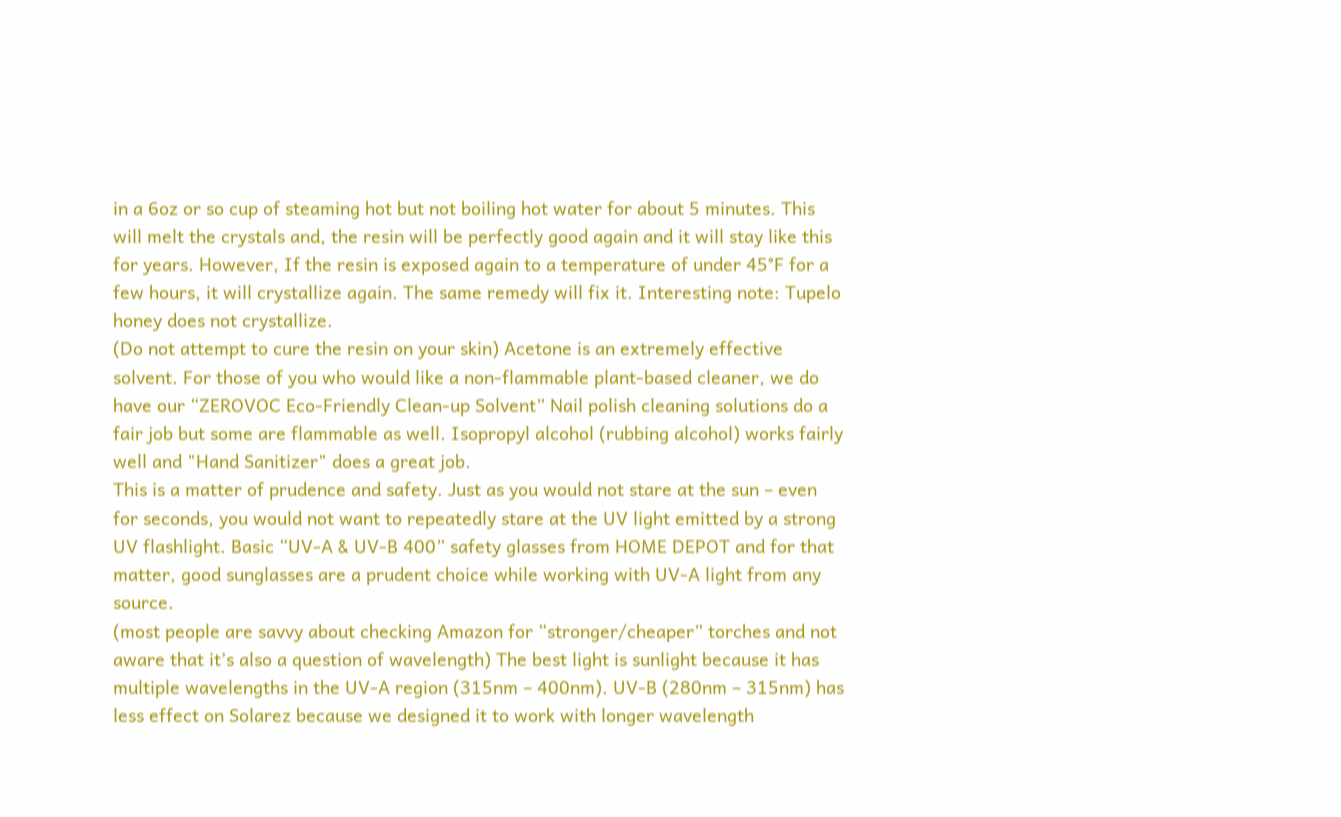in a 6oz or so cup of steaming hot but not boiling hot water for about 5 minutes. This will melt the crystals and, the resin will be perfectly good again and it will stay like this for years. However, If the resin is exposed again to a temperature of under 45°F for a few hours, it will crystallize again. The same remedy will fix it. Interesting note: Tupelo honey does not crystallize.
(Do not attempt to cure the resin on your skin) Acetone is an extremely effective solvent. For those of you who would like a non-flammable plant-based cleaner, we do have our “ZEROVOC Eco-Friendly Clean-up Solvent” Nail polish cleaning solutions do a fair job but some are flammable as well. Isopropyl alcohol (rubbing alcohol) works fairly well and "Hand Sanitizer" does a great job.
This is a matter of prudence and safety. Just as you would not stare at the sun – even for seconds, you would not want to repeatedly stare at the UV light emitted by a strong UV flashlight. Basic “UV-A & UV-B 400” safety glasses from HOME DEPOT and for that matter, good sunglasses are a prudent choice while working with UV-A light from any source.
(most people are savvy about checking Amazon for “stronger/cheaper” torches and not aware that it’s also a question of wavelength) The best light is sunlight because it has multiple wavelengths in the UV-A region (315nm – 400nm). UV-B (280nm – 315nm) has less effect on Solarez because we designed it to work with longer wavelength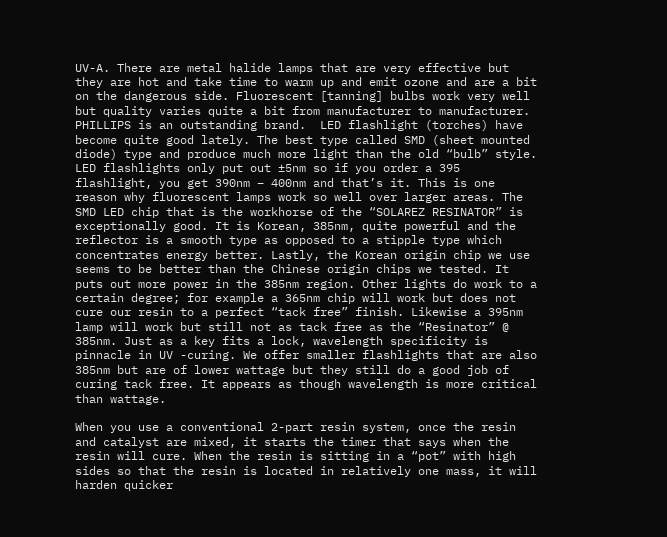UV-A. There are metal halide lamps that are very effective but they are hot and take time to warm up and emit ozone and are a bit on the dangerous side. Fluorescent [tanning] bulbs work very well but quality varies quite a bit from manufacturer to manufacturer. PHILLIPS is an outstanding brand.  LED flashlight (torches) have become quite good lately. The best type called SMD (sheet mounted diode) type and produce much more light than the old “bulb” style. LED flashlights only put out ±5nm so if you order a 395 flashlight, you get 390nm – 400nm and that’s it. This is one reason why fluorescent lamps work so well over larger areas. The SMD LED chip that is the workhorse of the “SOLAREZ RESINATOR” is exceptionally good. It is Korean, 385nm, quite powerful and the reflector is a smooth type as opposed to a stipple type which concentrates energy better. Lastly, the Korean origin chip we use seems to be better than the Chinese origin chips we tested. It puts out more power in the 385nm region. Other lights do work to a certain degree; for example a 365nm chip will work but does not cure our resin to a perfect “tack free” finish. Likewise a 395nm lamp will work but still not as tack free as the “Resinator” @ 385nm. Just as a key fits a lock, wavelength specificity is pinnacle in UV -curing. We offer smaller flashlights that are also 385nm but are of lower wattage but they still do a good job of curing tack free. It appears as though wavelength is more critical than wattage.

When you use a conventional 2-part resin system, once the resin and catalyst are mixed, it starts the timer that says when the resin will cure. When the resin is sitting in a “pot” with high sides so that the resin is located in relatively one mass, it will harden quicker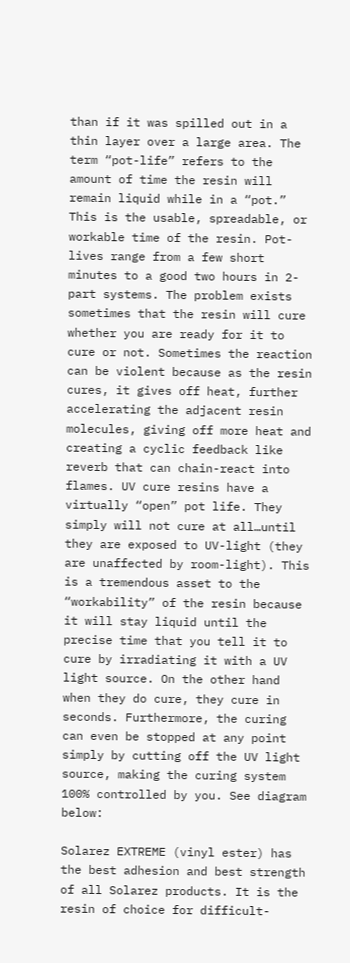than if it was spilled out in a thin layer over a large area. The term “pot-life” refers to the amount of time the resin will remain liquid while in a “pot.” This is the usable, spreadable, or workable time of the resin. Pot-lives range from a few short minutes to a good two hours in 2-part systems. The problem exists sometimes that the resin will cure whether you are ready for it to cure or not. Sometimes the reaction can be violent because as the resin cures, it gives off heat, further accelerating the adjacent resin molecules, giving off more heat and creating a cyclic feedback like reverb that can chain-react into flames. UV cure resins have a virtually “open” pot life. They simply will not cure at all…until they are exposed to UV-light (they are unaffected by room-light). This is a tremendous asset to the “workability” of the resin because it will stay liquid until the precise time that you tell it to cure by irradiating it with a UV light source. On the other hand when they do cure, they cure in seconds. Furthermore, the curing can even be stopped at any point simply by cutting off the UV light source, making the curing system 100% controlled by you. See diagram below:

Solarez EXTREME (vinyl ester) has the best adhesion and best strength of all Solarez products. It is the resin of choice for difficult-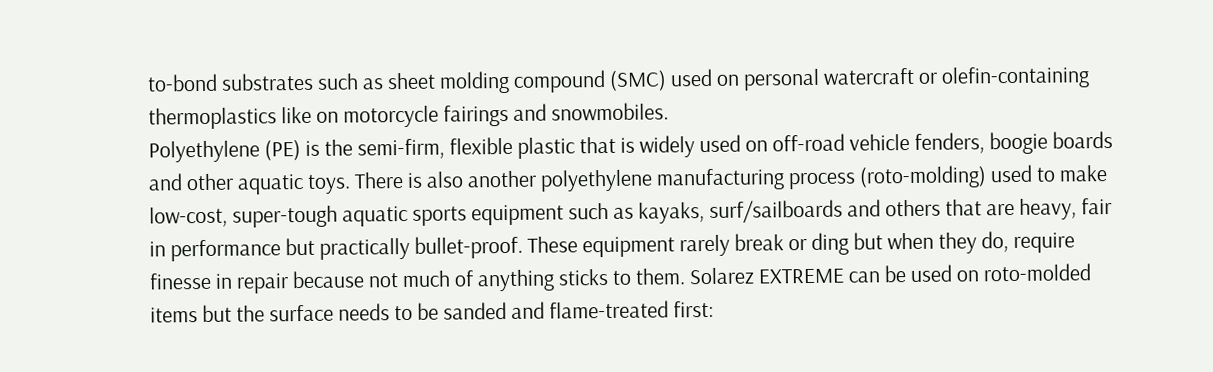to-bond substrates such as sheet molding compound (SMC) used on personal watercraft or olefin-containing thermoplastics like on motorcycle fairings and snowmobiles.
Polyethylene (PE) is the semi-firm, flexible plastic that is widely used on off-road vehicle fenders, boogie boards and other aquatic toys. There is also another polyethylene manufacturing process (roto-molding) used to make low-cost, super-tough aquatic sports equipment such as kayaks, surf/sailboards and others that are heavy, fair in performance but practically bullet-proof. These equipment rarely break or ding but when they do, require finesse in repair because not much of anything sticks to them. Solarez EXTREME can be used on roto-molded items but the surface needs to be sanded and flame-treated first: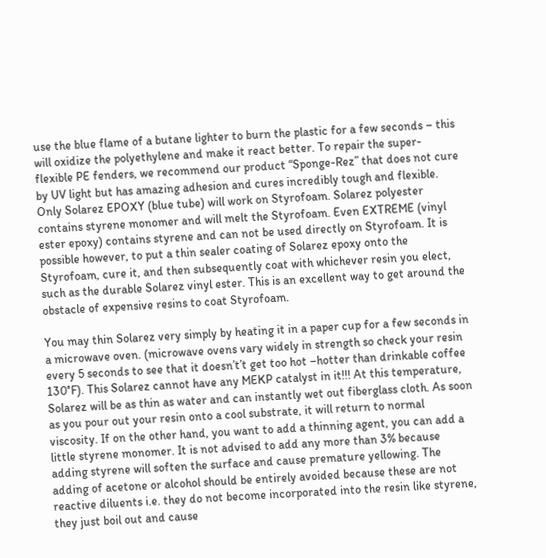use the blue flame of a butane lighter to burn the plastic for a few seconds – this will oxidize the polyethylene and make it react better. To repair the super-flexible PE fenders, we recommend our product “Sponge-Rez” that does not cure by UV light but has amazing adhesion and cures incredibly tough and flexible.
Only Solarez EPOXY (blue tube) will work on Styrofoam. Solarez polyester contains styrene monomer and will melt the Styrofoam. Even EXTREME (vinyl ester epoxy) contains styrene and can not be used directly on Styrofoam. It is possible however, to put a thin sealer coating of Solarez epoxy onto the Styrofoam, cure it, and then subsequently coat with whichever resin you elect, such as the durable Solarez vinyl ester. This is an excellent way to get around the obstacle of expensive resins to coat Styrofoam.

You may thin Solarez very simply by heating it in a paper cup for a few seconds in a microwave oven. (microwave ovens vary widely in strength so check your resin every 5 seconds to see that it doesn’t’t get too hot –hotter than drinkable coffee 130°F). This Solarez cannot have any MEKP catalyst in it!!! At this temperature, Solarez will be as thin as water and can instantly wet out fiberglass cloth. As soon as you pour out your resin onto a cool substrate, it will return to normal viscosity. If on the other hand, you want to add a thinning agent, you can add a little styrene monomer. It is not advised to add any more than 3% because adding styrene will soften the surface and cause premature yellowing. The adding of acetone or alcohol should be entirely avoided because these are not reactive diluents i.e. they do not become incorporated into the resin like styrene, they just boil out and cause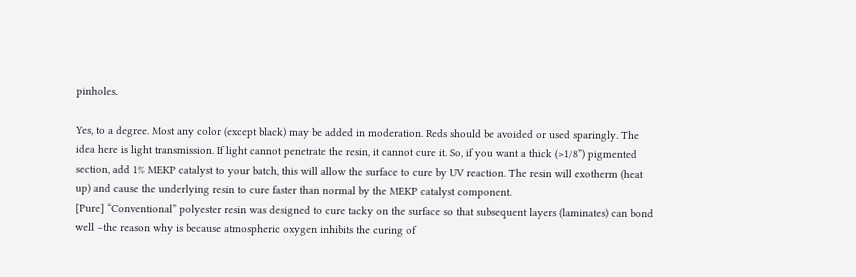pinholes.

Yes, to a degree. Most any color (except black) may be added in moderation. Reds should be avoided or used sparingly. The idea here is light transmission. If light cannot penetrate the resin, it cannot cure it. So, if you want a thick (>1/8”) pigmented section, add 1% MEKP catalyst to your batch, this will allow the surface to cure by UV reaction. The resin will exotherm (heat up) and cause the underlying resin to cure faster than normal by the MEKP catalyst component.
[Pure] “Conventional” polyester resin was designed to cure tacky on the surface so that subsequent layers (laminates) can bond well –the reason why is because atmospheric oxygen inhibits the curing of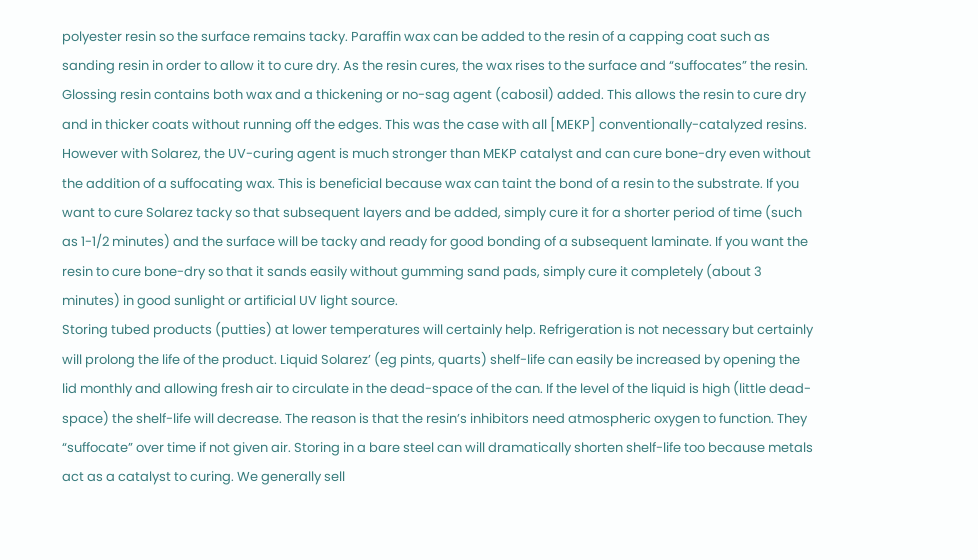polyester resin so the surface remains tacky. Paraffin wax can be added to the resin of a capping coat such as sanding resin in order to allow it to cure dry. As the resin cures, the wax rises to the surface and “suffocates” the resin. Glossing resin contains both wax and a thickening or no-sag agent (cabosil) added. This allows the resin to cure dry and in thicker coats without running off the edges. This was the case with all [MEKP] conventionally-catalyzed resins. However with Solarez, the UV-curing agent is much stronger than MEKP catalyst and can cure bone-dry even without the addition of a suffocating wax. This is beneficial because wax can taint the bond of a resin to the substrate. If you want to cure Solarez tacky so that subsequent layers and be added, simply cure it for a shorter period of time (such as 1-1/2 minutes) and the surface will be tacky and ready for good bonding of a subsequent laminate. If you want the resin to cure bone-dry so that it sands easily without gumming sand pads, simply cure it completely (about 3 minutes) in good sunlight or artificial UV light source.
Storing tubed products (putties) at lower temperatures will certainly help. Refrigeration is not necessary but certainly will prolong the life of the product. Liquid Solarez’ (eg pints, quarts) shelf-life can easily be increased by opening the lid monthly and allowing fresh air to circulate in the dead-space of the can. If the level of the liquid is high (little dead-space) the shelf-life will decrease. The reason is that the resin’s inhibitors need atmospheric oxygen to function. They “suffocate” over time if not given air. Storing in a bare steel can will dramatically shorten shelf-life too because metals act as a catalyst to curing. We generally sell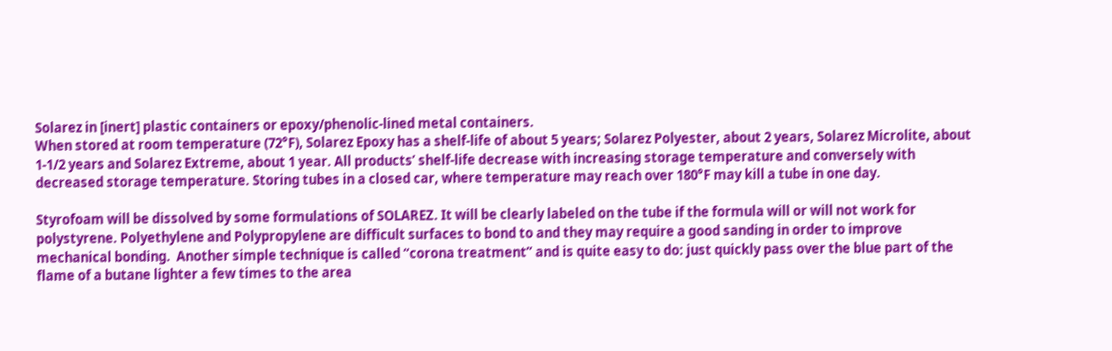Solarez in [inert] plastic containers or epoxy/phenolic-lined metal containers.
When stored at room temperature (72°F), Solarez Epoxy has a shelf-life of about 5 years; Solarez Polyester, about 2 years, Solarez Microlite, about 1-1/2 years and Solarez Extreme, about 1 year. All products’ shelf-life decrease with increasing storage temperature and conversely with decreased storage temperature. Storing tubes in a closed car, where temperature may reach over 180°F may kill a tube in one day.

Styrofoam will be dissolved by some formulations of SOLAREZ. It will be clearly labeled on the tube if the formula will or will not work for polystyrene. Polyethylene and Polypropylene are difficult surfaces to bond to and they may require a good sanding in order to improve mechanical bonding.  Another simple technique is called “corona treatment” and is quite easy to do: just quickly pass over the blue part of the flame of a butane lighter a few times to the area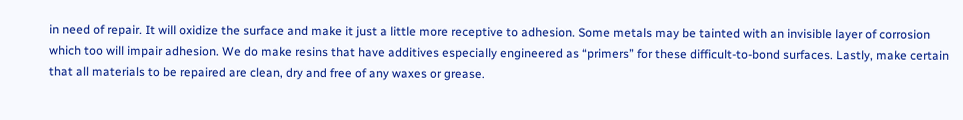in need of repair. It will oxidize the surface and make it just a little more receptive to adhesion. Some metals may be tainted with an invisible layer of corrosion which too will impair adhesion. We do make resins that have additives especially engineered as “primers” for these difficult-to-bond surfaces. Lastly, make certain that all materials to be repaired are clean, dry and free of any waxes or grease.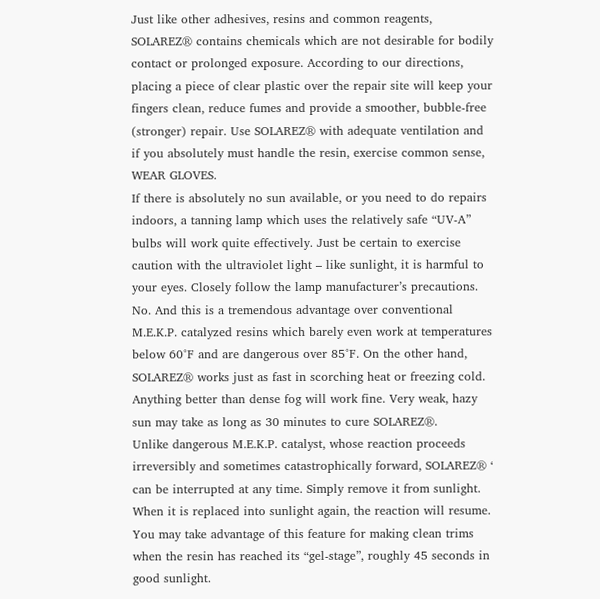Just like other adhesives, resins and common reagents, SOLAREZ® contains chemicals which are not desirable for bodily contact or prolonged exposure. According to our directions, placing a piece of clear plastic over the repair site will keep your fingers clean, reduce fumes and provide a smoother, bubble-free (stronger) repair. Use SOLAREZ® with adequate ventilation and if you absolutely must handle the resin, exercise common sense, WEAR GLOVES.
If there is absolutely no sun available, or you need to do repairs indoors, a tanning lamp which uses the relatively safe “UV-A” bulbs will work quite effectively. Just be certain to exercise caution with the ultraviolet light – like sunlight, it is harmful to your eyes. Closely follow the lamp manufacturer’s precautions.
No. And this is a tremendous advantage over conventional M.E.K.P. catalyzed resins which barely even work at temperatures below 60°F and are dangerous over 85°F. On the other hand, SOLAREZ® works just as fast in scorching heat or freezing cold.
Anything better than dense fog will work fine. Very weak, hazy sun may take as long as 30 minutes to cure SOLAREZ®.
Unlike dangerous M.E.K.P. catalyst, whose reaction proceeds irreversibly and sometimes catastrophically forward, SOLAREZ® ‘ can be interrupted at any time. Simply remove it from sunlight. When it is replaced into sunlight again, the reaction will resume. You may take advantage of this feature for making clean trims when the resin has reached its “gel-stage”, roughly 45 seconds in good sunlight.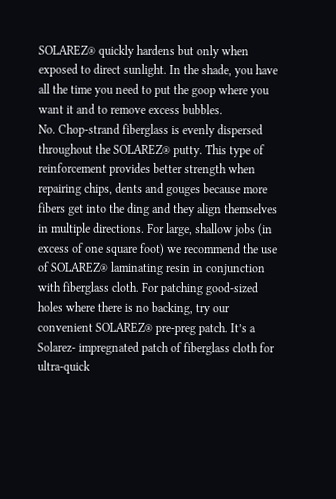SOLAREZ® quickly hardens but only when exposed to direct sunlight. In the shade, you have all the time you need to put the goop where you want it and to remove excess bubbles.
No. Chop-strand fiberglass is evenly dispersed throughout the SOLAREZ® putty. This type of reinforcement provides better strength when repairing chips, dents and gouges because more fibers get into the ding and they align themselves in multiple directions. For large, shallow jobs (in excess of one square foot) we recommend the use of SOLAREZ® laminating resin in conjunction with fiberglass cloth. For patching good-sized holes where there is no backing, try our convenient SOLAREZ® pre-preg patch. It’s a Solarez- impregnated patch of fiberglass cloth for ultra-quick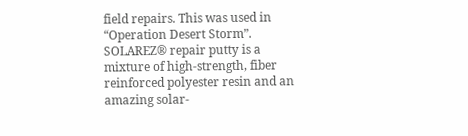field repairs. This was used in “Operation Desert Storm”.
SOLAREZ® repair putty is a mixture of high-strength, fiber reinforced polyester resin and an amazing solar-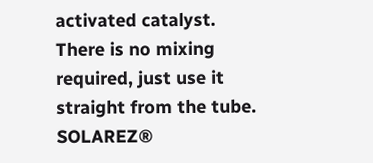activated catalyst. There is no mixing required, just use it straight from the tube. SOLAREZ®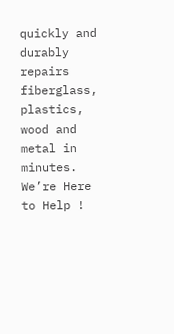quickly and durably repairs fiberglass, plastics, wood and metal in minutes.
We’re Here to Help !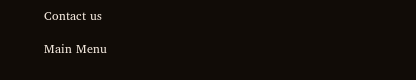Contact us

Main Menu